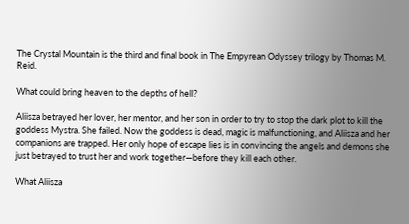The Crystal Mountain is the third and final book in The Empyrean Odyssey trilogy by Thomas M. Reid.

What could bring heaven to the depths of hell?

Aliisza betrayed her lover, her mentor, and her son in order to try to stop the dark plot to kill the goddess Mystra. She failed. Now the goddess is dead, magic is malfunctioning, and Aliisza and her companions are trapped. Her only hope of escape lies is in convincing the angels and demons she just betrayed to trust her and work together—before they kill each other.

What Aliisza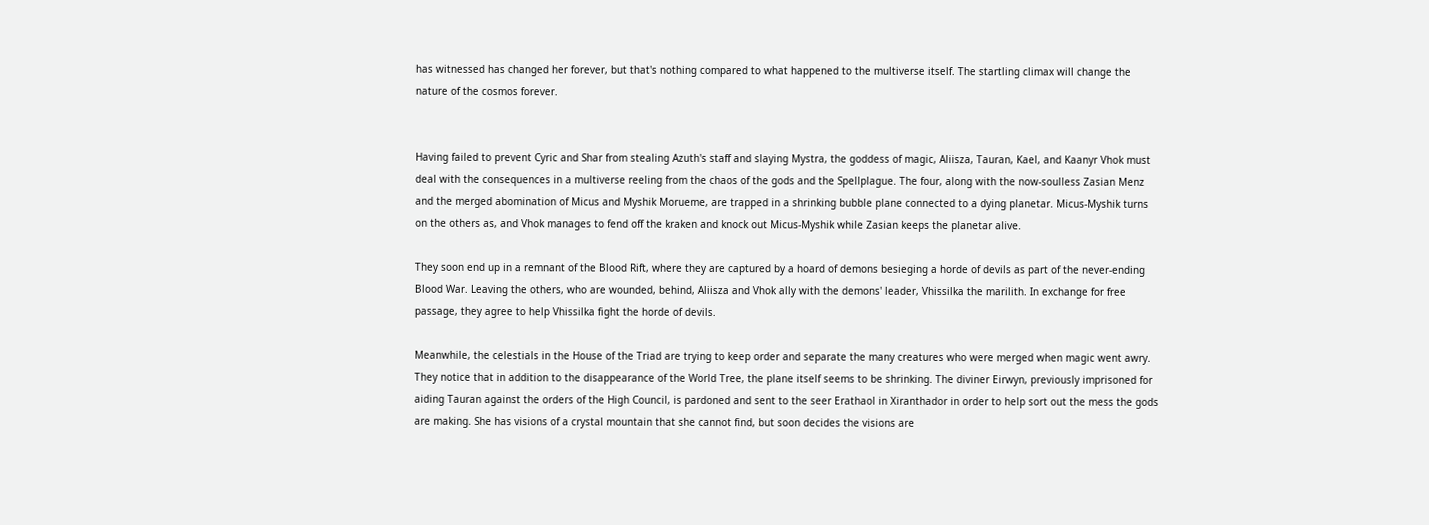has witnessed has changed her forever, but that's nothing compared to what happened to the multiverse itself. The startling climax will change the nature of the cosmos forever.


Having failed to prevent Cyric and Shar from stealing Azuth's staff and slaying Mystra, the goddess of magic, Aliisza, Tauran, Kael, and Kaanyr Vhok must deal with the consequences in a multiverse reeling from the chaos of the gods and the Spellplague. The four, along with the now-soulless Zasian Menz and the merged abomination of Micus and Myshik Morueme, are trapped in a shrinking bubble plane connected to a dying planetar. Micus-Myshik turns on the others as, and Vhok manages to fend off the kraken and knock out Micus-Myshik while Zasian keeps the planetar alive.

They soon end up in a remnant of the Blood Rift, where they are captured by a hoard of demons besieging a horde of devils as part of the never-ending Blood War. Leaving the others, who are wounded, behind, Aliisza and Vhok ally with the demons' leader, Vhissilka the marilith. In exchange for free passage, they agree to help Vhissilka fight the horde of devils.

Meanwhile, the celestials in the House of the Triad are trying to keep order and separate the many creatures who were merged when magic went awry. They notice that in addition to the disappearance of the World Tree, the plane itself seems to be shrinking. The diviner Eirwyn, previously imprisoned for aiding Tauran against the orders of the High Council, is pardoned and sent to the seer Erathaol in Xiranthador in order to help sort out the mess the gods are making. She has visions of a crystal mountain that she cannot find, but soon decides the visions are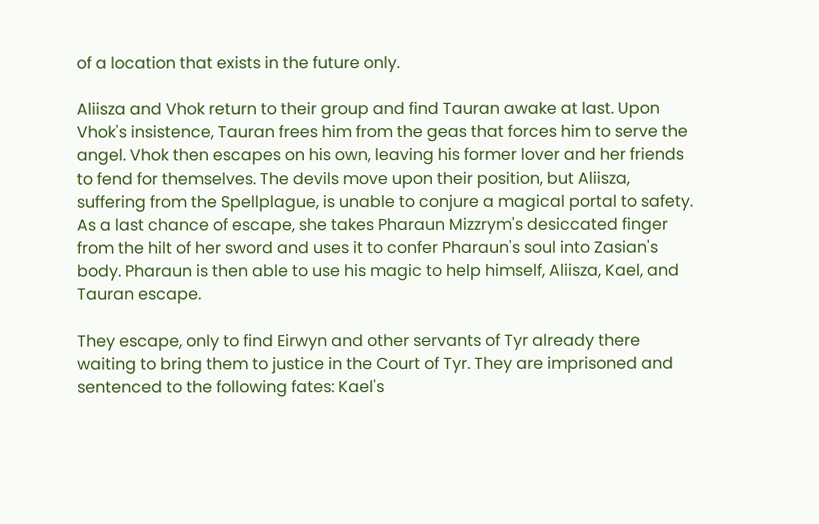of a location that exists in the future only.

Aliisza and Vhok return to their group and find Tauran awake at last. Upon Vhok's insistence, Tauran frees him from the geas that forces him to serve the angel. Vhok then escapes on his own, leaving his former lover and her friends to fend for themselves. The devils move upon their position, but Aliisza, suffering from the Spellplague, is unable to conjure a magical portal to safety. As a last chance of escape, she takes Pharaun Mizzrym's desiccated finger from the hilt of her sword and uses it to confer Pharaun's soul into Zasian's body. Pharaun is then able to use his magic to help himself, Aliisza, Kael, and Tauran escape.

They escape, only to find Eirwyn and other servants of Tyr already there waiting to bring them to justice in the Court of Tyr. They are imprisoned and sentenced to the following fates: Kael's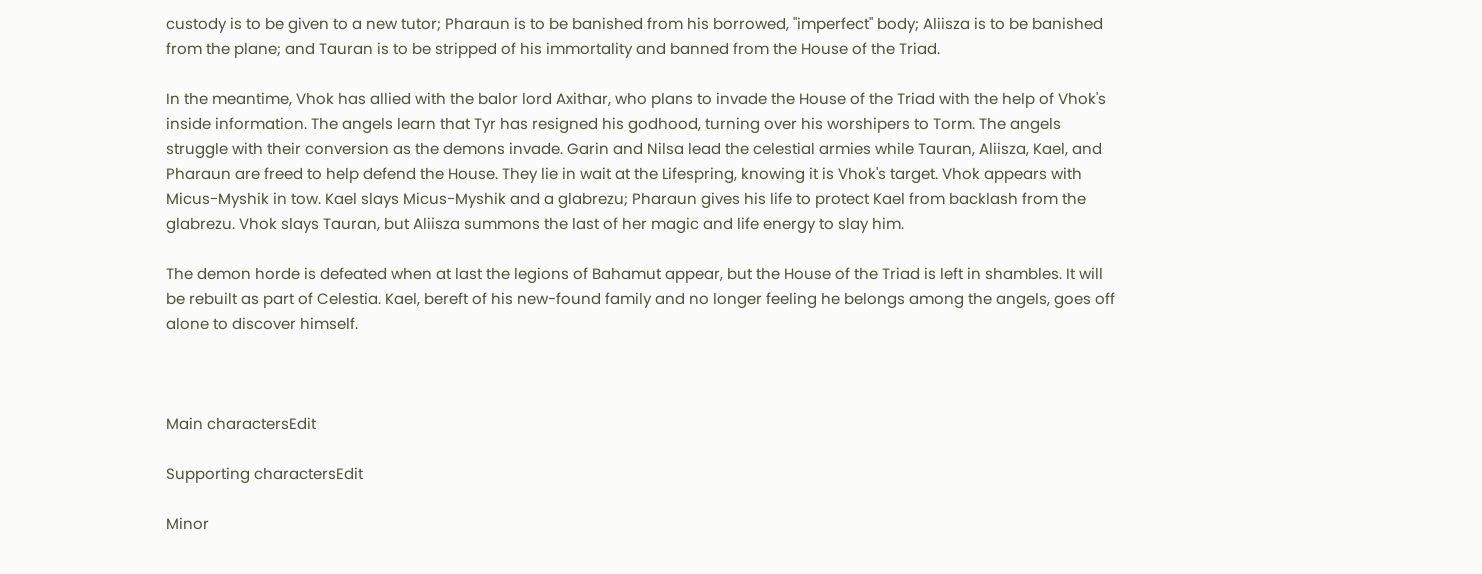custody is to be given to a new tutor; Pharaun is to be banished from his borrowed, "imperfect" body; Aliisza is to be banished from the plane; and Tauran is to be stripped of his immortality and banned from the House of the Triad.

In the meantime, Vhok has allied with the balor lord Axithar, who plans to invade the House of the Triad with the help of Vhok's inside information. The angels learn that Tyr has resigned his godhood, turning over his worshipers to Torm. The angels struggle with their conversion as the demons invade. Garin and Nilsa lead the celestial armies while Tauran, Aliisza, Kael, and Pharaun are freed to help defend the House. They lie in wait at the Lifespring, knowing it is Vhok's target. Vhok appears with Micus-Myshik in tow. Kael slays Micus-Myshik and a glabrezu; Pharaun gives his life to protect Kael from backlash from the glabrezu. Vhok slays Tauran, but Aliisza summons the last of her magic and life energy to slay him.

The demon horde is defeated when at last the legions of Bahamut appear, but the House of the Triad is left in shambles. It will be rebuilt as part of Celestia. Kael, bereft of his new-found family and no longer feeling he belongs among the angels, goes off alone to discover himself.



Main charactersEdit

Supporting charactersEdit

Minor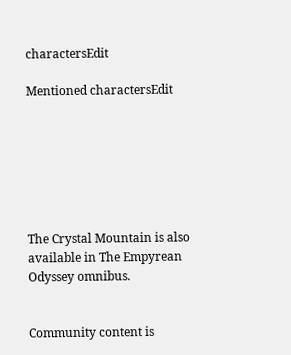charactersEdit

Mentioned charactersEdit







The Crystal Mountain is also available in The Empyrean Odyssey omnibus.


Community content is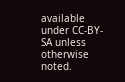available under CC-BY-SA unless otherwise noted.